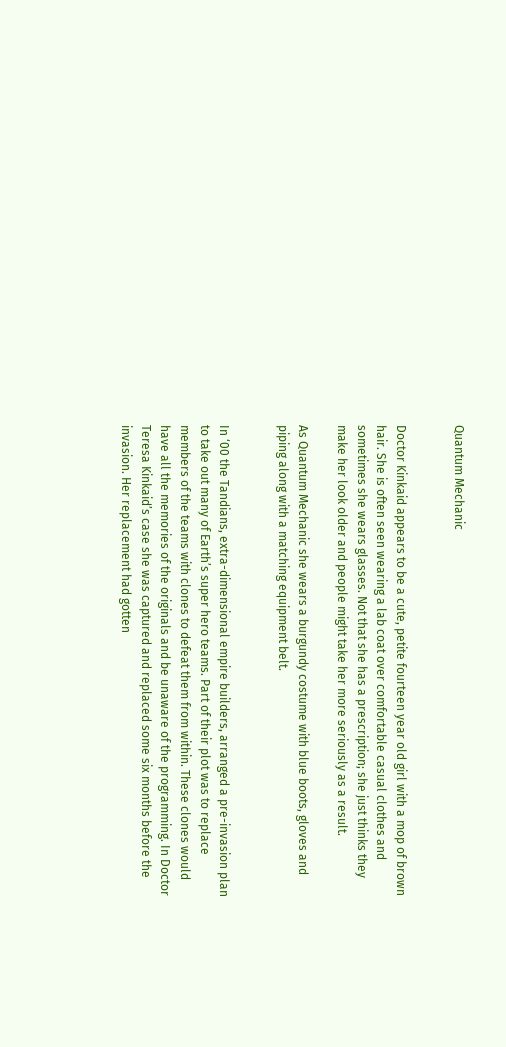Quantum Mechanic


Doctor Kinkaid appears to be a cute, petite fourteen year old girl with a mop of brown hair. She is often seen wearing a lab coat over comfortable casual clothes and sometimes she wears glasses. Not that she has a prescription; she just thinks they make her look older and people might take her more seriously as a result.

As Quantum Mechanic she wears a burgundy costume with blue boots, gloves and piping along with a matching equipment belt.


In ‘00 the Tandians, extra-dimensional empire builders, arranged a pre-invasion plan to take out many of Earth’s super hero teams. Part of their plot was to replace members of the teams with clones to defeat them from within. These clones would have all the memories of the originals and be unaware of the programming. In Doctor Teresa Kinkaid’s case she was captured and replaced some six months before the invasion. Her replacement had gotten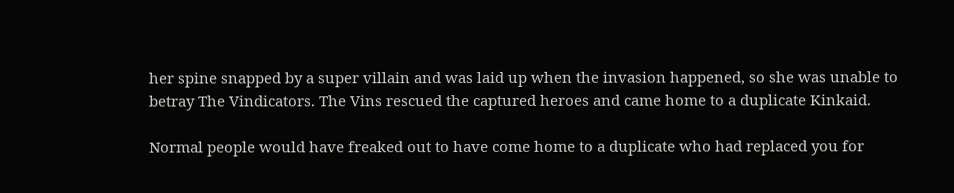her spine snapped by a super villain and was laid up when the invasion happened, so she was unable to betray The Vindicators. The Vins rescued the captured heroes and came home to a duplicate Kinkaid.

Normal people would have freaked out to have come home to a duplicate who had replaced you for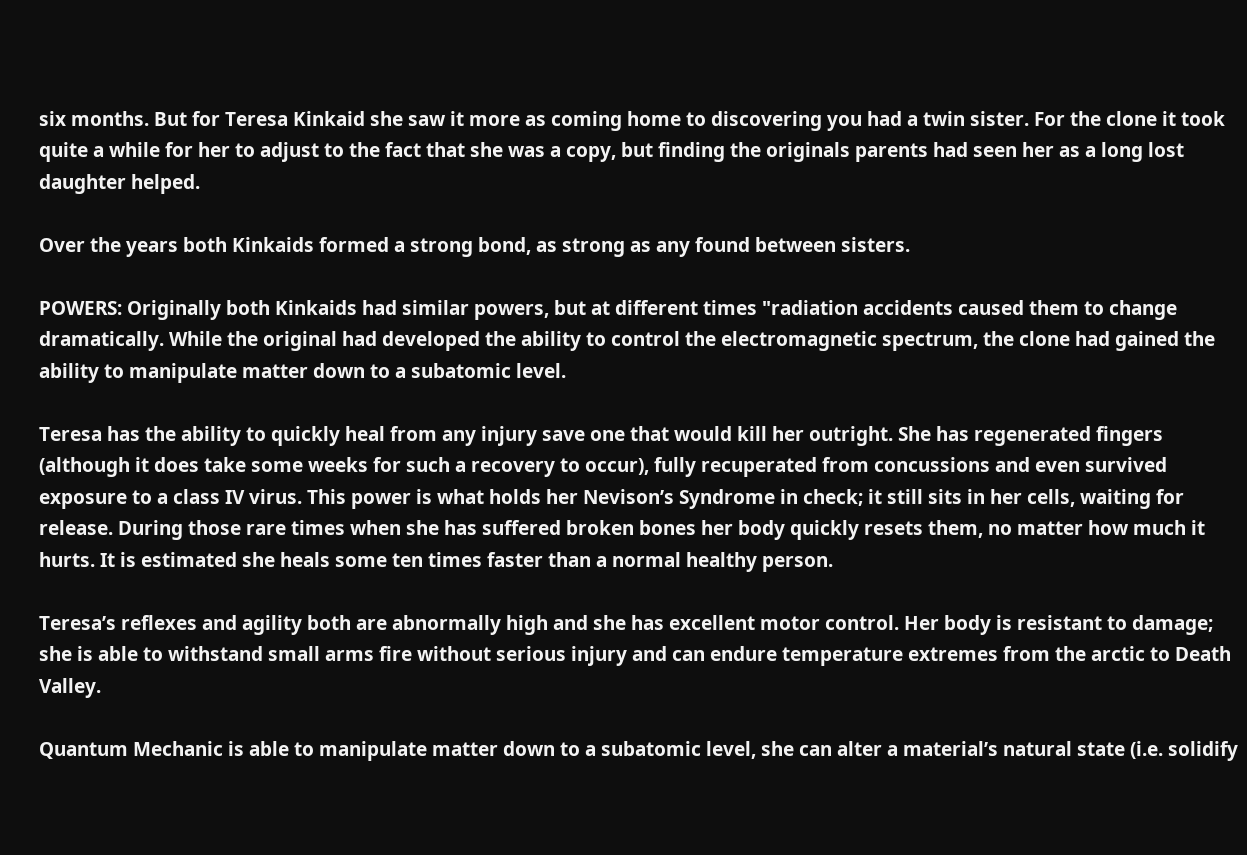six months. But for Teresa Kinkaid she saw it more as coming home to discovering you had a twin sister. For the clone it took quite a while for her to adjust to the fact that she was a copy, but finding the originals parents had seen her as a long lost daughter helped.

Over the years both Kinkaids formed a strong bond, as strong as any found between sisters.

POWERS: Originally both Kinkaids had similar powers, but at different times "radiation accidents caused them to change dramatically. While the original had developed the ability to control the electromagnetic spectrum, the clone had gained the ability to manipulate matter down to a subatomic level.

Teresa has the ability to quickly heal from any injury save one that would kill her outright. She has regenerated fingers (although it does take some weeks for such a recovery to occur), fully recuperated from concussions and even survived exposure to a class IV virus. This power is what holds her Nevison’s Syndrome in check; it still sits in her cells, waiting for release. During those rare times when she has suffered broken bones her body quickly resets them, no matter how much it hurts. It is estimated she heals some ten times faster than a normal healthy person.

Teresa’s reflexes and agility both are abnormally high and she has excellent motor control. Her body is resistant to damage; she is able to withstand small arms fire without serious injury and can endure temperature extremes from the arctic to Death Valley.

Quantum Mechanic is able to manipulate matter down to a subatomic level, she can alter a material’s natural state (i.e. solidify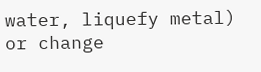water, liquefy metal) or change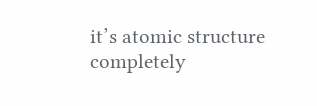it’s atomic structure completely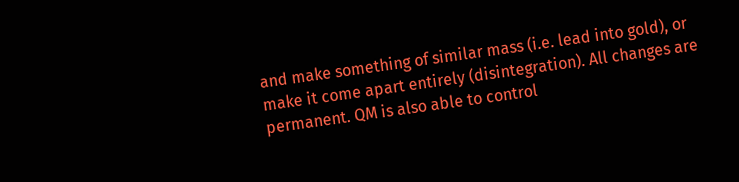and make something of similar mass (i.e. lead into gold), or make it come apart entirely (disintegration). All changes are permanent. QM is also able to control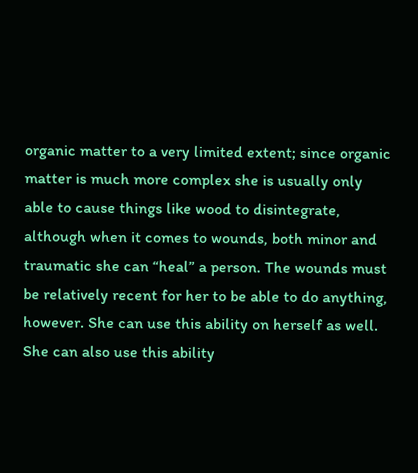organic matter to a very limited extent; since organic matter is much more complex she is usually only able to cause things like wood to disintegrate, although when it comes to wounds, both minor and traumatic she can “heal” a person. The wounds must be relatively recent for her to be able to do anything, however. She can use this ability on herself as well. She can also use this ability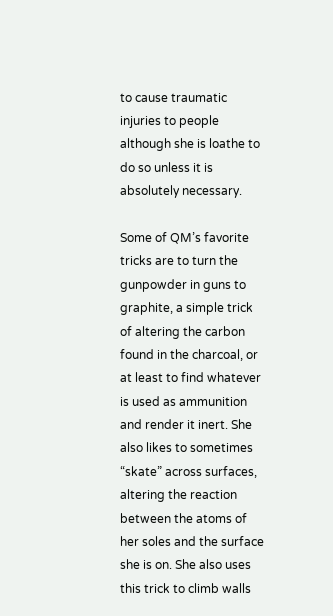to cause traumatic injuries to people although she is loathe to do so unless it is absolutely necessary.

Some of QM’s favorite tricks are to turn the gunpowder in guns to graphite, a simple trick of altering the carbon found in the charcoal, or at least to find whatever is used as ammunition and render it inert. She also likes to sometimes “skate” across surfaces, altering the reaction between the atoms of her soles and the surface she is on. She also uses this trick to climb walls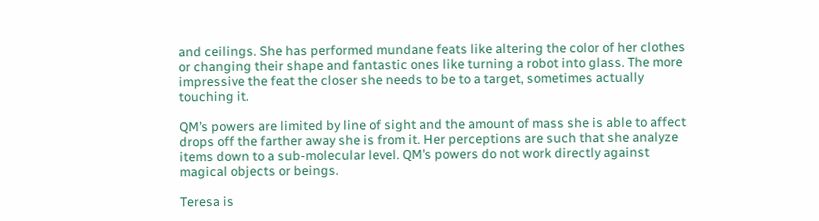and ceilings. She has performed mundane feats like altering the color of her clothes or changing their shape and fantastic ones like turning a robot into glass. The more impressive the feat the closer she needs to be to a target, sometimes actually touching it.

QM’s powers are limited by line of sight and the amount of mass she is able to affect drops off the farther away she is from it. Her perceptions are such that she analyze items down to a sub-molecular level. QM’s powers do not work directly against magical objects or beings.

Teresa is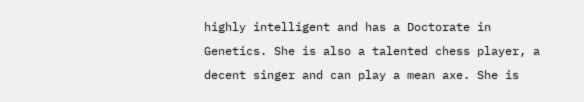highly intelligent and has a Doctorate in Genetics. She is also a talented chess player, a decent singer and can play a mean axe. She is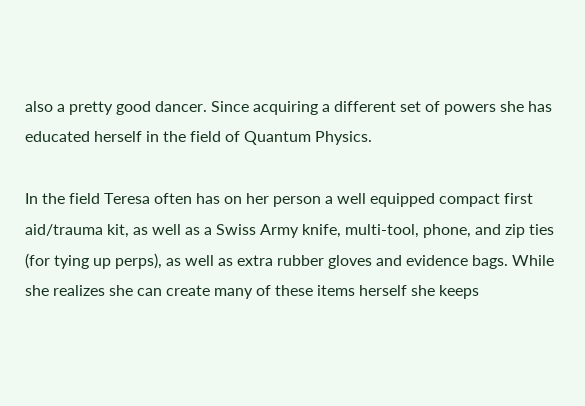also a pretty good dancer. Since acquiring a different set of powers she has educated herself in the field of Quantum Physics.

In the field Teresa often has on her person a well equipped compact first aid/trauma kit, as well as a Swiss Army knife, multi-tool, phone, and zip ties (for tying up perps), as well as extra rubber gloves and evidence bags. While she realizes she can create many of these items herself she keeps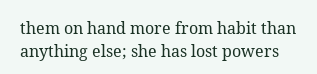them on hand more from habit than anything else; she has lost powers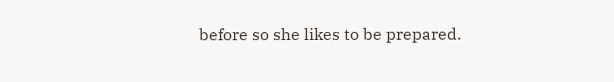before so she likes to be prepared.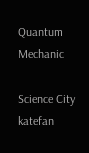Quantum Mechanic

Science City katefan